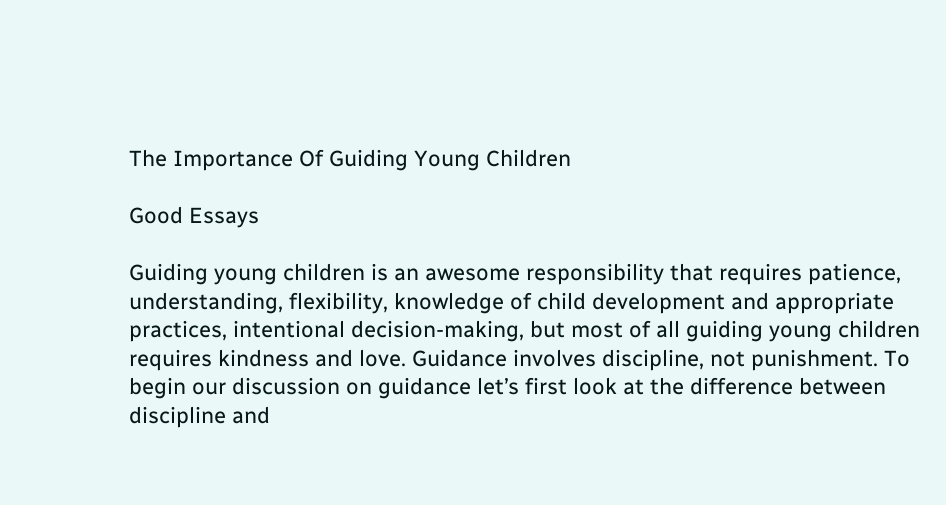The Importance Of Guiding Young Children

Good Essays

Guiding young children is an awesome responsibility that requires patience, understanding, flexibility, knowledge of child development and appropriate practices, intentional decision-making, but most of all guiding young children requires kindness and love. Guidance involves discipline, not punishment. To begin our discussion on guidance let’s first look at the difference between discipline and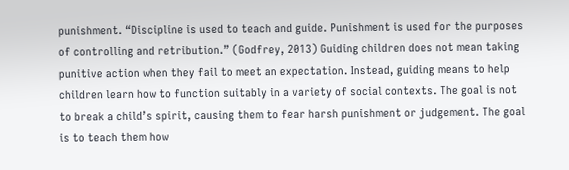punishment. “Discipline is used to teach and guide. Punishment is used for the purposes of controlling and retribution.” (Godfrey, 2013) Guiding children does not mean taking punitive action when they fail to meet an expectation. Instead, guiding means to help children learn how to function suitably in a variety of social contexts. The goal is not to break a child’s spirit, causing them to fear harsh punishment or judgement. The goal is to teach them how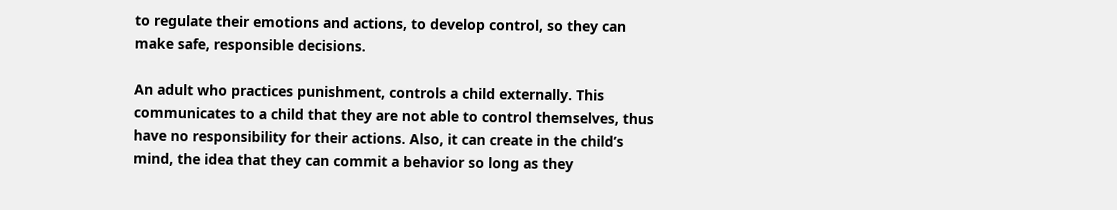to regulate their emotions and actions, to develop control, so they can make safe, responsible decisions.

An adult who practices punishment, controls a child externally. This communicates to a child that they are not able to control themselves, thus have no responsibility for their actions. Also, it can create in the child’s mind, the idea that they can commit a behavior so long as they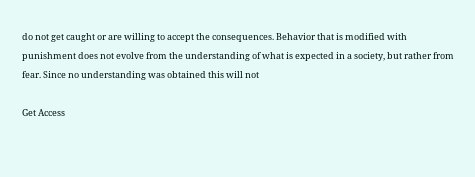do not get caught or are willing to accept the consequences. Behavior that is modified with punishment does not evolve from the understanding of what is expected in a society, but rather from fear. Since no understanding was obtained this will not

Get Access